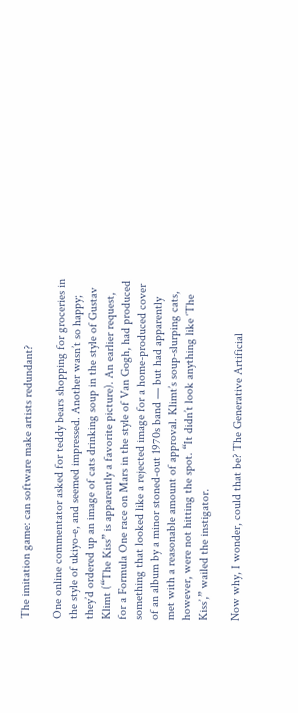The imitation game: can software make artists redundant?

One online commentator asked for teddy bears shopping for groceries in the style of ukiyo-e, and seemed impressed. Another wasn’t so happy; they’d ordered up an image of cats drinking soup in the style of Gustav Klimt (“The Kiss” is apparently a favorite picture). An earlier request, for a Formula One race on Mars in the style of Van Gogh, had produced something that looked like a rejected image for a home-produced cover of an album by a minor stoned-out 1970s band — but had apparently met with a reasonable amount of approval. Klimt’s soup-slurping cats, however, were not hitting the spot. “It didn’t look anything like ‘The Kiss’,” wailed the instigator.

Now why, I wonder, could that be? The Generative Artificial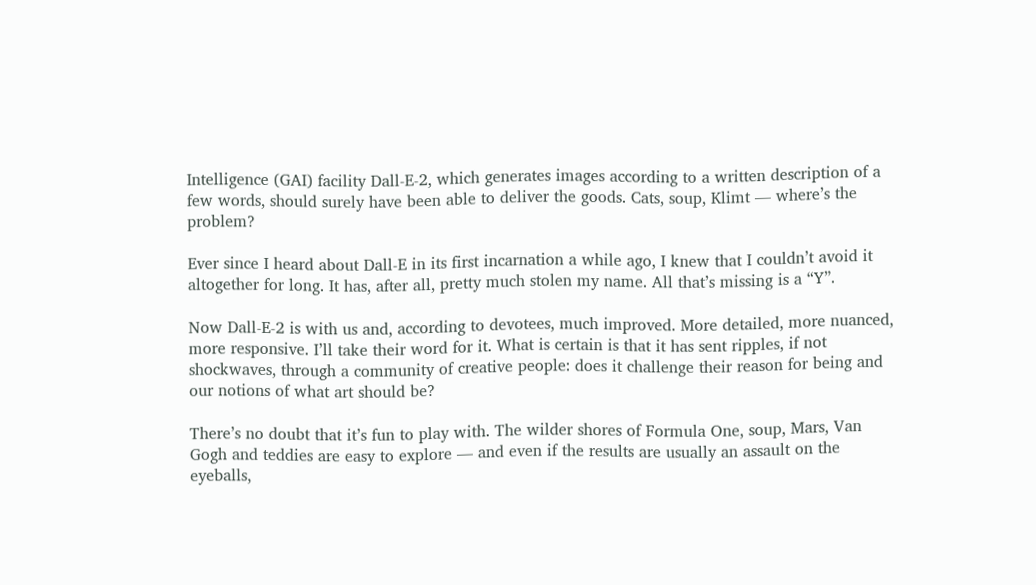Intelligence (GAI) facility Dall-E-2, which generates images according to a written description of a few words, should surely have been able to deliver the goods. Cats, soup, Klimt — where’s the problem?

Ever since I heard about Dall-E in its first incarnation a while ago, I knew that I couldn’t avoid it altogether for long. It has, after all, pretty much stolen my name. All that’s missing is a “Y”.

Now Dall-E-2 is with us and, according to devotees, much improved. More detailed, more nuanced, more responsive. I’ll take their word for it. What is certain is that it has sent ripples, if not shockwaves, through a community of creative people: does it challenge their reason for being and our notions of what art should be?

There’s no doubt that it’s fun to play with. The wilder shores of Formula One, soup, Mars, Van Gogh and teddies are easy to explore — and even if the results are usually an assault on the eyeballs,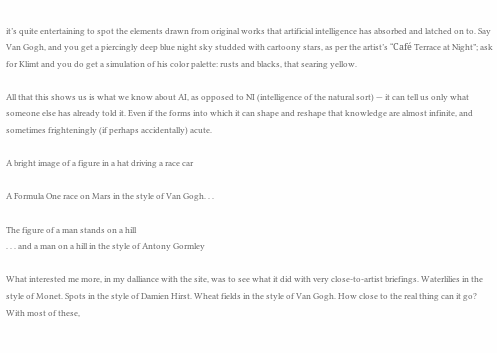it’s quite entertaining to spot the elements drawn from original works that artificial intelligence has absorbed and latched on to. Say Van Gogh, and you get a piercingly deep blue night sky studded with cartoony stars, as per the artist’s “Café Terrace at Night”; ask for Klimt and you do get a simulation of his color palette: rusts and blacks, that searing yellow.

All that this shows us is what we know about AI, as opposed to NI (intelligence of the natural sort) — it can tell us only what someone else has already told it. Even if the forms into which it can shape and reshape that knowledge are almost infinite, and sometimes frighteningly (if perhaps accidentally) acute.

A bright image of a figure in a hat driving a race car

A Formula One race on Mars in the style of Van Gogh. . .

The figure of a man stands on a hill
. . . and a man on a hill in the style of Antony Gormley

What interested me more, in my dalliance with the site, was to see what it did with very close-to-artist briefings. Waterlilies in the style of Monet. Spots in the style of Damien Hirst. Wheat fields in the style of Van Gogh. How close to the real thing can it go? With most of these,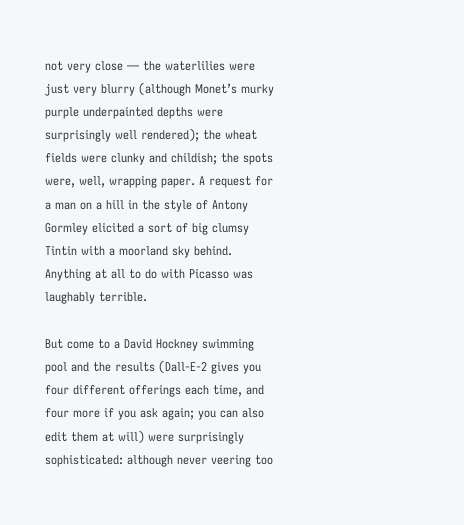not very close — the waterlilies were just very blurry (although Monet’s murky purple underpainted depths were surprisingly well rendered); the wheat fields were clunky and childish; the spots were, well, wrapping paper. A request for a man on a hill in the style of Antony Gormley elicited a sort of big clumsy Tintin with a moorland sky behind. Anything at all to do with Picasso was laughably terrible.

But come to a David Hockney swimming pool and the results (Dall-E-2 gives you four different offerings each time, and four more if you ask again; you can also edit them at will) were surprisingly sophisticated: although never veering too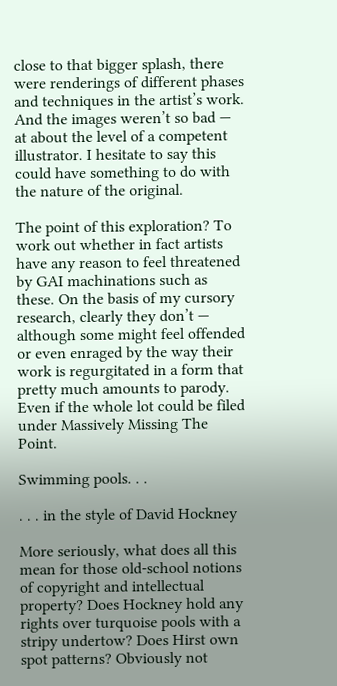close to that bigger splash, there were renderings of different phases and techniques in the artist’s work. And the images weren’t so bad — at about the level of a competent illustrator. I hesitate to say this could have something to do with the nature of the original.

The point of this exploration? To work out whether in fact artists have any reason to feel threatened by GAI machinations such as these. On the basis of my cursory research, clearly they don’t — although some might feel offended or even enraged by the way their work is regurgitated in a form that pretty much amounts to parody. Even if the whole lot could be filed under Massively Missing The Point.

Swimming pools. . .

. . . in the style of David Hockney

More seriously, what does all this mean for those old-school notions of copyright and intellectual property? Does Hockney hold any rights over turquoise pools with a stripy undertow? Does Hirst own spot patterns? Obviously not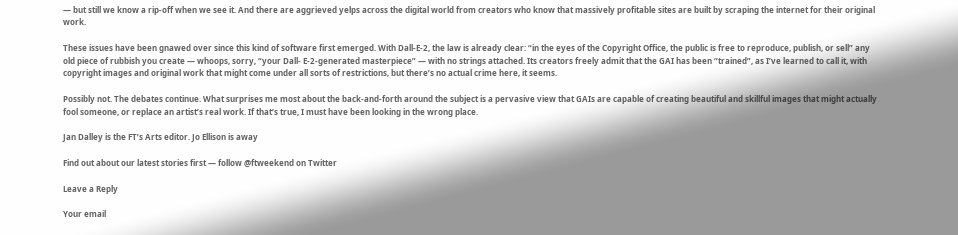— but still we know a rip-off when we see it. And there are aggrieved yelps across the digital world from creators who know that massively profitable sites are built by scraping the internet for their original work.

These issues have been gnawed over since this kind of software first emerged. With Dall-E-2, the law is already clear: “in the eyes of the Copyright Office, the public is free to reproduce, publish, or sell” any old piece of rubbish you create — whoops, sorry, “your Dall- E-2-generated masterpiece” — with no strings attached. Its creators freely admit that the GAI has been “trained”, as I’ve learned to call it, with copyright images and original work that might come under all sorts of restrictions, but there’s no actual crime here, it seems.

Possibly not. The debates continue. What surprises me most about the back-and-forth around the subject is a pervasive view that GAIs are capable of creating beautiful and skillful images that might actually fool someone, or replace an artist’s real work. If that’s true, I must have been looking in the wrong place.

Jan Dalley is the FT’s Arts editor. Jo Ellison is away

Find out about our latest stories first — follow @ftweekend on Twitter

Leave a Reply

Your email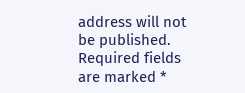address will not be published. Required fields are marked *